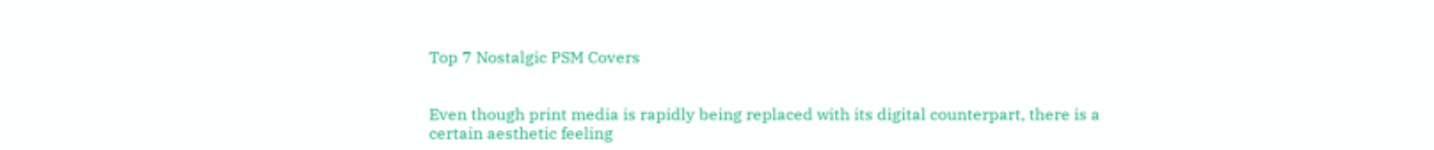Top 7 Nostalgic PSM Covers


Even though print media is rapidly being replaced with its digital counterpart, there is a certain aesthetic feeling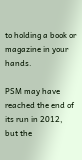to holding a book or magazine in your hands.

PSM may have reached the end of its run in 2012, but the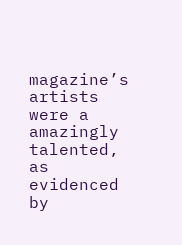magazine’s artists were a amazingly talented, as evidenced by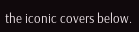the iconic covers below.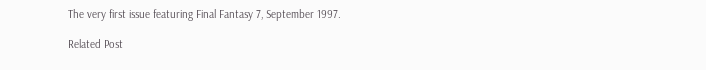The very first issue featuring Final Fantasy 7, September 1997.

Related Post